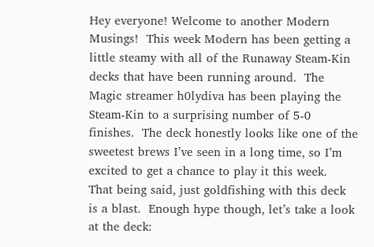Hey everyone! Welcome to another Modern Musings!  This week Modern has been getting a little steamy with all of the Runaway Steam-Kin decks that have been running around.  The Magic streamer h0lydiva has been playing the Steam-Kin to a surprising number of 5-0 finishes.  The deck honestly looks like one of the sweetest brews I’ve seen in a long time, so I’m excited to get a chance to play it this week.  That being said, just goldfishing with this deck is a blast.  Enough hype though, let’s take a look at the deck: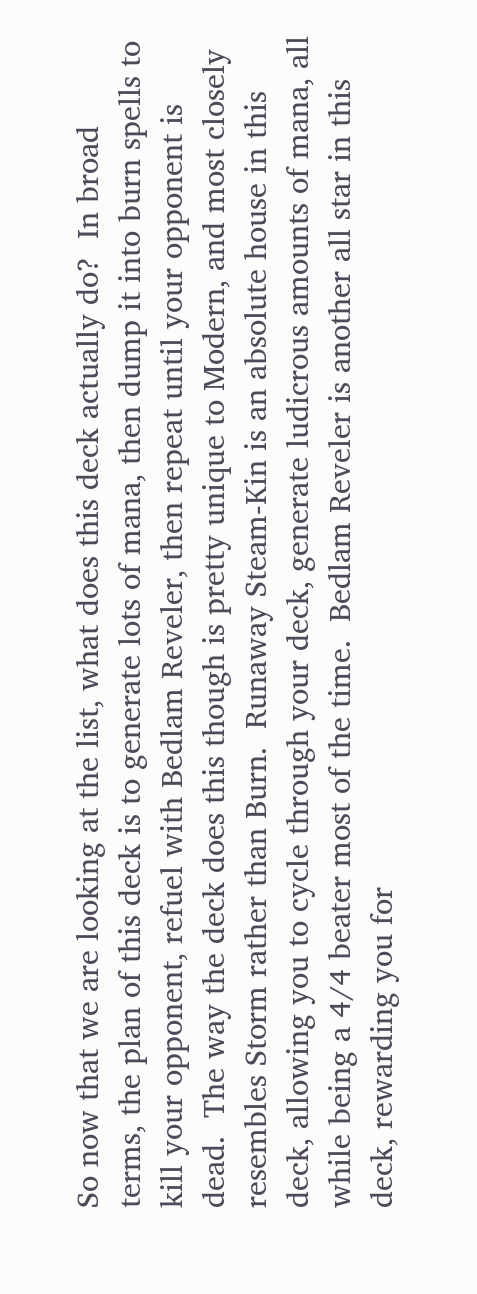So now that we are looking at the list, what does this deck actually do?  In broad terms, the plan of this deck is to generate lots of mana, then dump it into burn spells to kill your opponent, refuel with Bedlam Reveler, then repeat until your opponent is dead.  The way the deck does this though is pretty unique to Modern, and most closely resembles Storm rather than Burn.  Runaway Steam-Kin is an absolute house in this deck, allowing you to cycle through your deck, generate ludicrous amounts of mana, all while being a 4/4 beater most of the time.  Bedlam Reveler is another all star in this deck, rewarding you for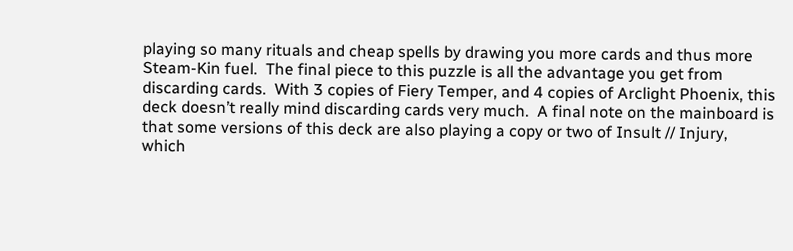playing so many rituals and cheap spells by drawing you more cards and thus more Steam-Kin fuel.  The final piece to this puzzle is all the advantage you get from discarding cards.  With 3 copies of Fiery Temper, and 4 copies of Arclight Phoenix, this deck doesn’t really mind discarding cards very much.  A final note on the mainboard is that some versions of this deck are also playing a copy or two of Insult // Injury, which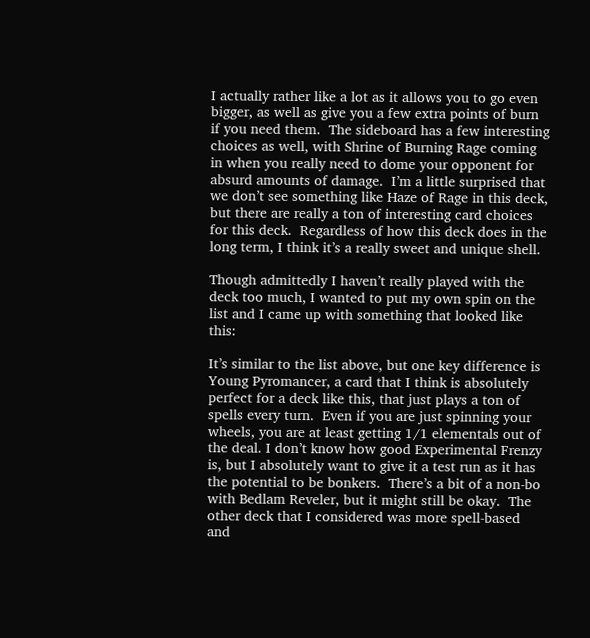I actually rather like a lot as it allows you to go even bigger, as well as give you a few extra points of burn if you need them.  The sideboard has a few interesting choices as well, with Shrine of Burning Rage coming in when you really need to dome your opponent for absurd amounts of damage.  I’m a little surprised that we don’t see something like Haze of Rage in this deck, but there are really a ton of interesting card choices for this deck.  Regardless of how this deck does in the long term, I think it’s a really sweet and unique shell.

Though admittedly I haven’t really played with the deck too much, I wanted to put my own spin on the list and I came up with something that looked like this:

It’s similar to the list above, but one key difference is Young Pyromancer, a card that I think is absolutely perfect for a deck like this, that just plays a ton of spells every turn.  Even if you are just spinning your wheels, you are at least getting 1/1 elementals out of the deal. I don’t know how good Experimental Frenzy is, but I absolutely want to give it a test run as it has the potential to be bonkers.  There’s a bit of a non-bo with Bedlam Reveler, but it might still be okay.  The other deck that I considered was more spell-based and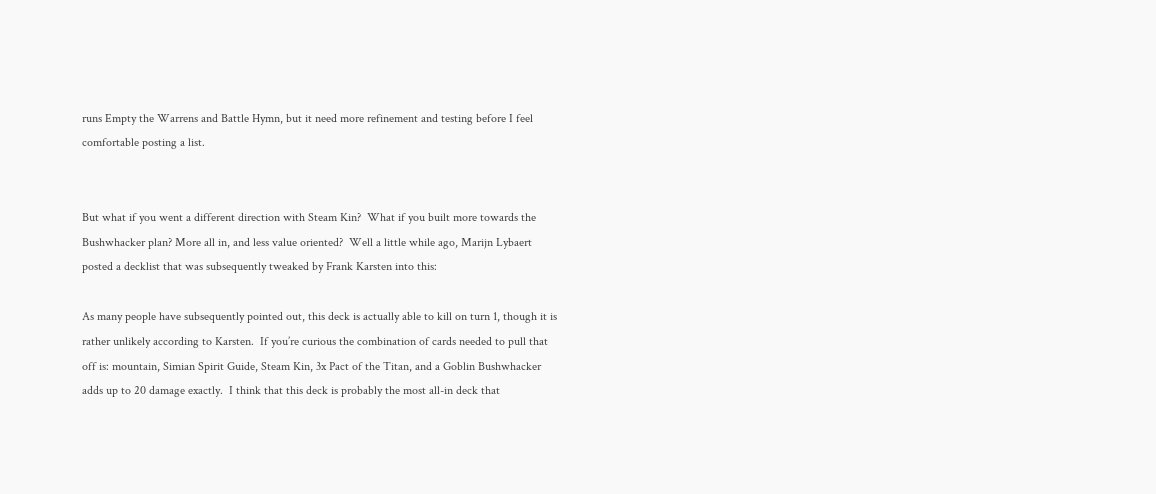runs Empty the Warrens and Battle Hymn, but it need more refinement and testing before I feel comfortable posting a list.


But what if you went a different direction with Steam Kin?  What if you built more towards the Bushwhacker plan? More all in, and less value oriented?  Well a little while ago, Marijn Lybaert posted a decklist that was subsequently tweaked by Frank Karsten into this:

As many people have subsequently pointed out, this deck is actually able to kill on turn 1, though it is rather unlikely according to Karsten.  If you’re curious the combination of cards needed to pull that off is: mountain, Simian Spirit Guide, Steam Kin, 3x Pact of the Titan, and a Goblin Bushwhacker adds up to 20 damage exactly.  I think that this deck is probably the most all-in deck that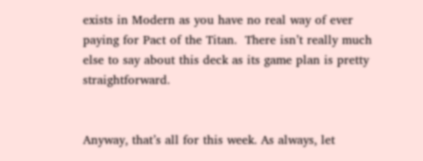exists in Modern as you have no real way of ever paying for Pact of the Titan.  There isn’t really much else to say about this deck as its game plan is pretty straightforward.


Anyway, that’s all for this week. As always, let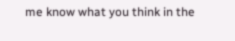me know what you think in the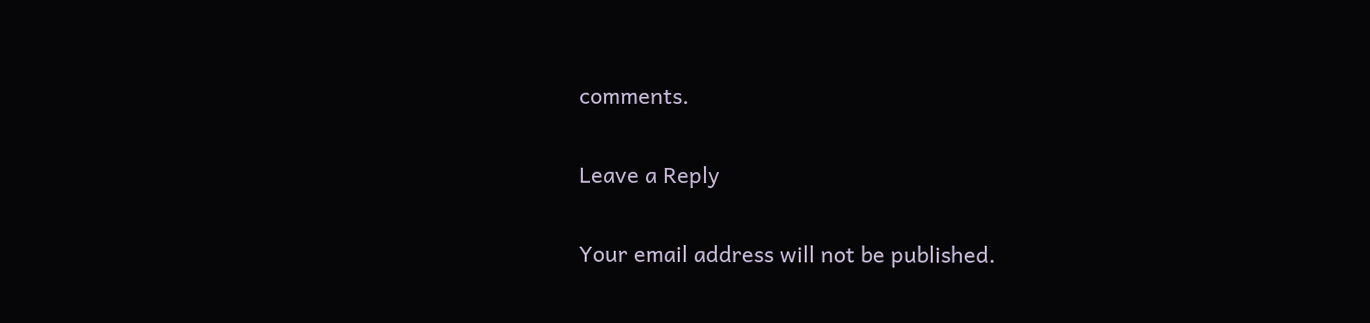comments.

Leave a Reply

Your email address will not be published.